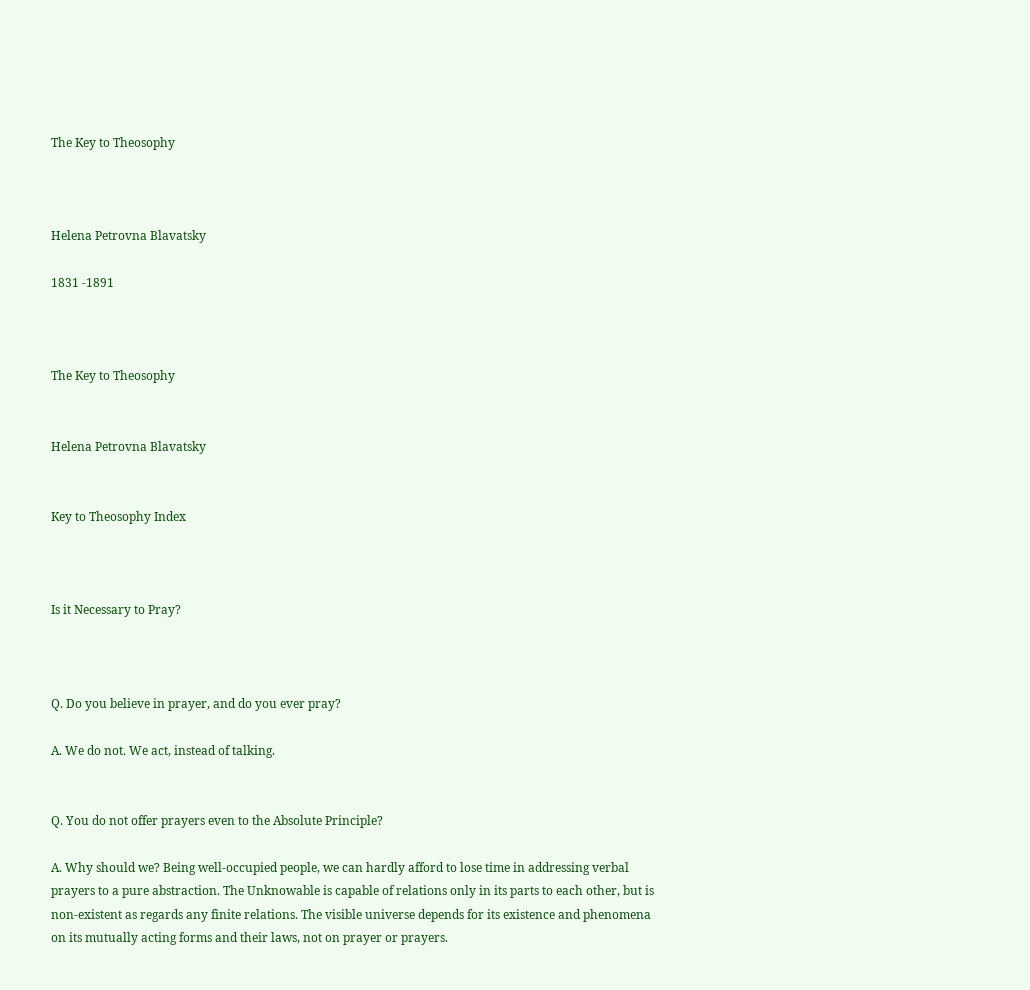The Key to Theosophy



Helena Petrovna Blavatsky

1831 -1891



The Key to Theosophy


Helena Petrovna Blavatsky


Key to Theosophy Index



Is it Necessary to Pray?



Q. Do you believe in prayer, and do you ever pray?

A. We do not. We act, instead of talking.


Q. You do not offer prayers even to the Absolute Principle?

A. Why should we? Being well-occupied people, we can hardly afford to lose time in addressing verbal prayers to a pure abstraction. The Unknowable is capable of relations only in its parts to each other, but is non-existent as regards any finite relations. The visible universe depends for its existence and phenomena on its mutually acting forms and their laws, not on prayer or prayers.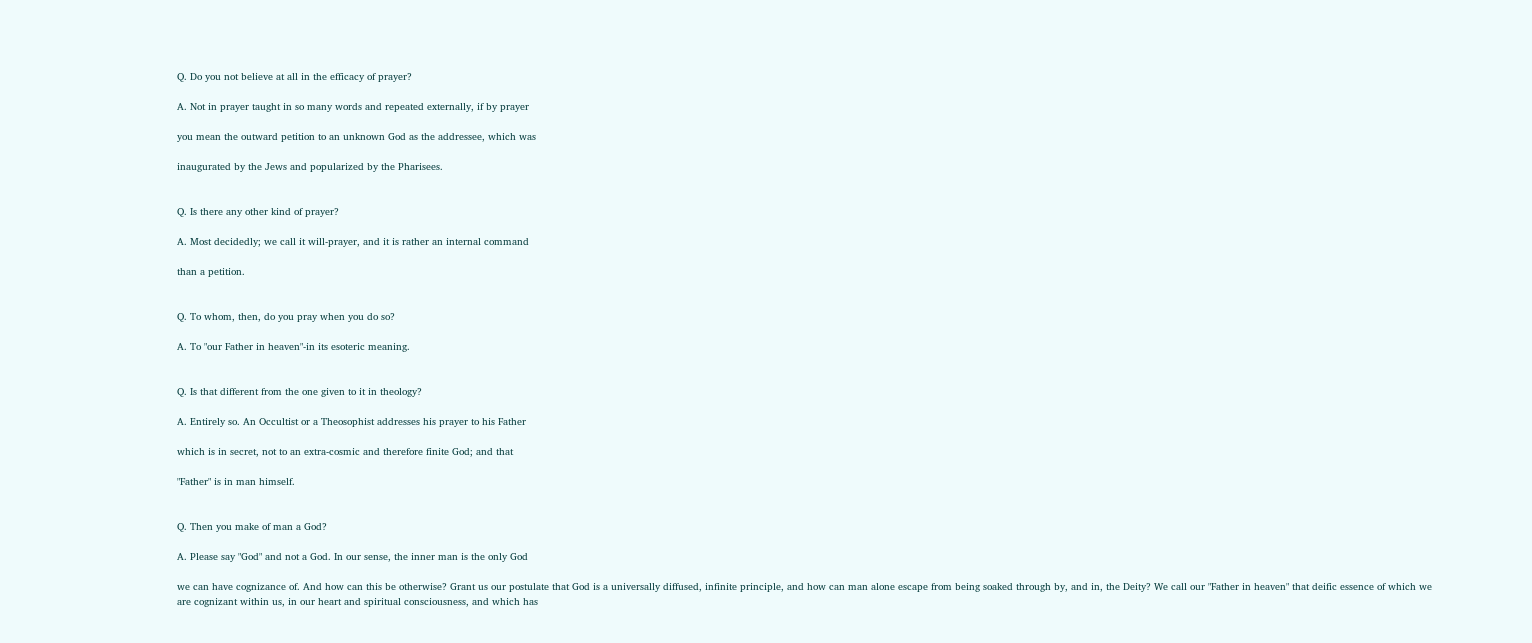Q. Do you not believe at all in the efficacy of prayer?

A. Not in prayer taught in so many words and repeated externally, if by prayer

you mean the outward petition to an unknown God as the addressee, which was

inaugurated by the Jews and popularized by the Pharisees.


Q. Is there any other kind of prayer?

A. Most decidedly; we call it will-prayer, and it is rather an internal command

than a petition.


Q. To whom, then, do you pray when you do so?

A. To "our Father in heaven"-in its esoteric meaning.


Q. Is that different from the one given to it in theology?

A. Entirely so. An Occultist or a Theosophist addresses his prayer to his Father

which is in secret, not to an extra-cosmic and therefore finite God; and that

"Father" is in man himself.


Q. Then you make of man a God?

A. Please say "God" and not a God. In our sense, the inner man is the only God

we can have cognizance of. And how can this be otherwise? Grant us our postulate that God is a universally diffused, infinite principle, and how can man alone escape from being soaked through by, and in, the Deity? We call our "Father in heaven" that deific essence of which we are cognizant within us, in our heart and spiritual consciousness, and which has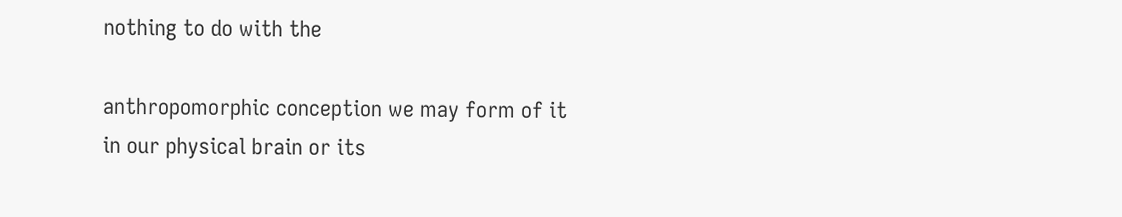nothing to do with the

anthropomorphic conception we may form of it in our physical brain or its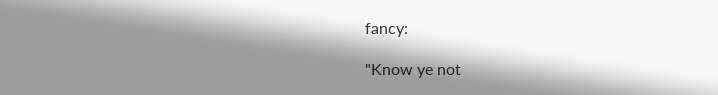fancy:

"Know ye not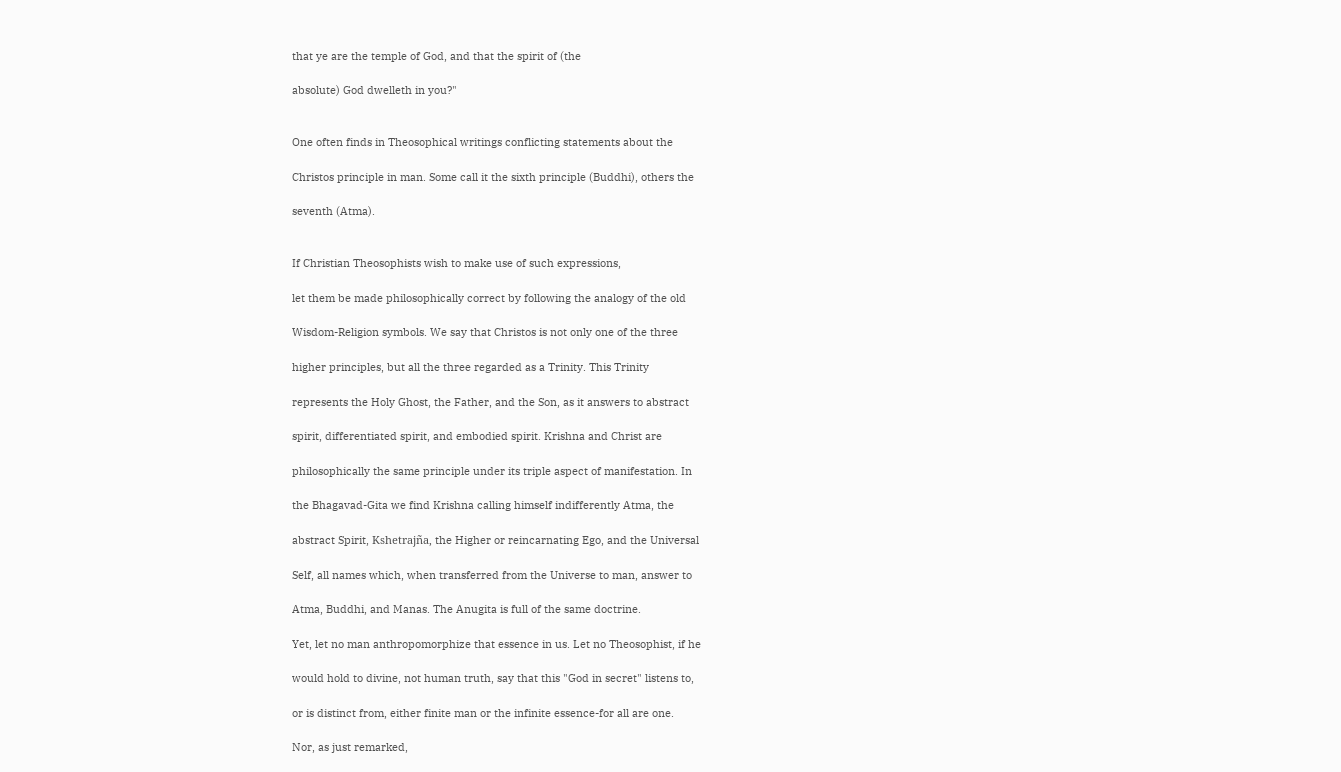that ye are the temple of God, and that the spirit of (the

absolute) God dwelleth in you?"


One often finds in Theosophical writings conflicting statements about the

Christos principle in man. Some call it the sixth principle (Buddhi), others the

seventh (Atma).


If Christian Theosophists wish to make use of such expressions,

let them be made philosophically correct by following the analogy of the old

Wisdom-Religion symbols. We say that Christos is not only one of the three

higher principles, but all the three regarded as a Trinity. This Trinity

represents the Holy Ghost, the Father, and the Son, as it answers to abstract

spirit, differentiated spirit, and embodied spirit. Krishna and Christ are

philosophically the same principle under its triple aspect of manifestation. In

the Bhagavad-Gita we find Krishna calling himself indifferently Atma, the

abstract Spirit, Kshetrajña, the Higher or reincarnating Ego, and the Universal

Self, all names which, when transferred from the Universe to man, answer to

Atma, Buddhi, and Manas. The Anugita is full of the same doctrine.

Yet, let no man anthropomorphize that essence in us. Let no Theosophist, if he

would hold to divine, not human truth, say that this "God in secret" listens to,

or is distinct from, either finite man or the infinite essence-for all are one.

Nor, as just remarked,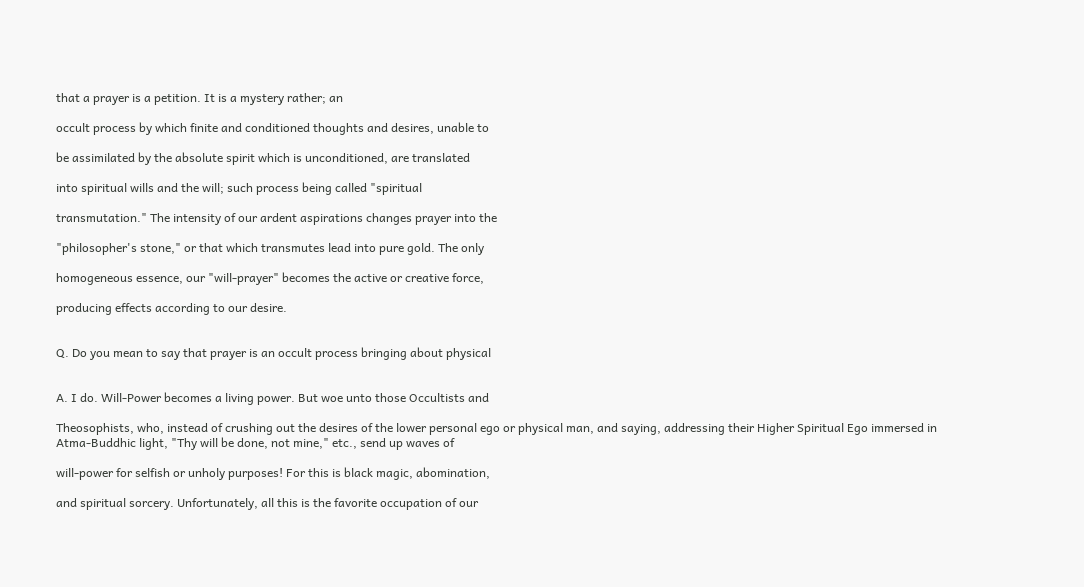that a prayer is a petition. It is a mystery rather; an

occult process by which finite and conditioned thoughts and desires, unable to

be assimilated by the absolute spirit which is unconditioned, are translated

into spiritual wills and the will; such process being called "spiritual

transmutation." The intensity of our ardent aspirations changes prayer into the

"philosopher's stone," or that which transmutes lead into pure gold. The only

homogeneous essence, our "will-prayer" becomes the active or creative force,

producing effects according to our desire.


Q. Do you mean to say that prayer is an occult process bringing about physical


A. I do. Will-Power becomes a living power. But woe unto those Occultists and

Theosophists, who, instead of crushing out the desires of the lower personal ego or physical man, and saying, addressing their Higher Spiritual Ego immersed in Atma-Buddhic light, "Thy will be done, not mine," etc., send up waves of

will-power for selfish or unholy purposes! For this is black magic, abomination,

and spiritual sorcery. Unfortunately, all this is the favorite occupation of our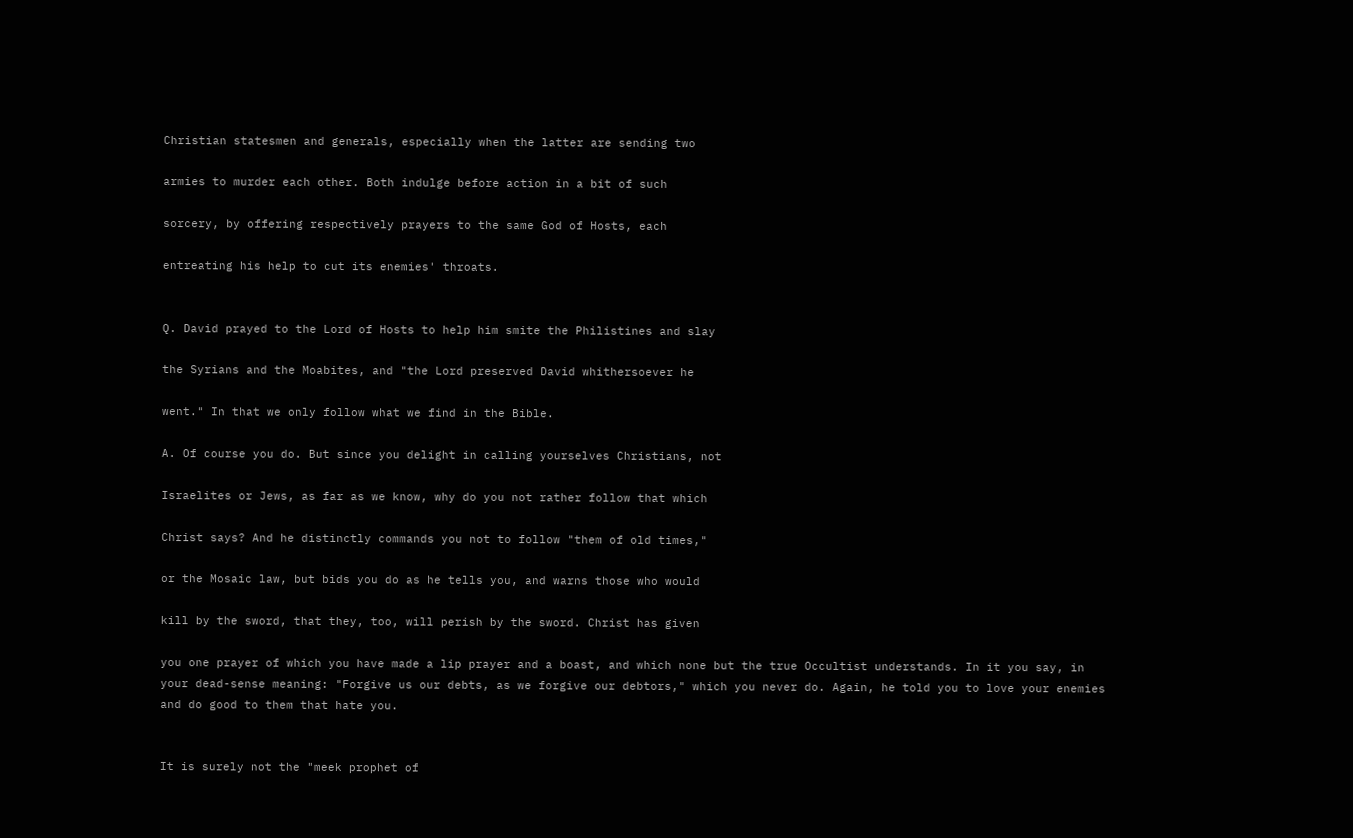Christian statesmen and generals, especially when the latter are sending two

armies to murder each other. Both indulge before action in a bit of such

sorcery, by offering respectively prayers to the same God of Hosts, each

entreating his help to cut its enemies' throats.


Q. David prayed to the Lord of Hosts to help him smite the Philistines and slay

the Syrians and the Moabites, and "the Lord preserved David whithersoever he

went." In that we only follow what we find in the Bible.

A. Of course you do. But since you delight in calling yourselves Christians, not

Israelites or Jews, as far as we know, why do you not rather follow that which

Christ says? And he distinctly commands you not to follow "them of old times,"

or the Mosaic law, but bids you do as he tells you, and warns those who would

kill by the sword, that they, too, will perish by the sword. Christ has given

you one prayer of which you have made a lip prayer and a boast, and which none but the true Occultist understands. In it you say, in your dead-sense meaning: "Forgive us our debts, as we forgive our debtors," which you never do. Again, he told you to love your enemies and do good to them that hate you.


It is surely not the "meek prophet of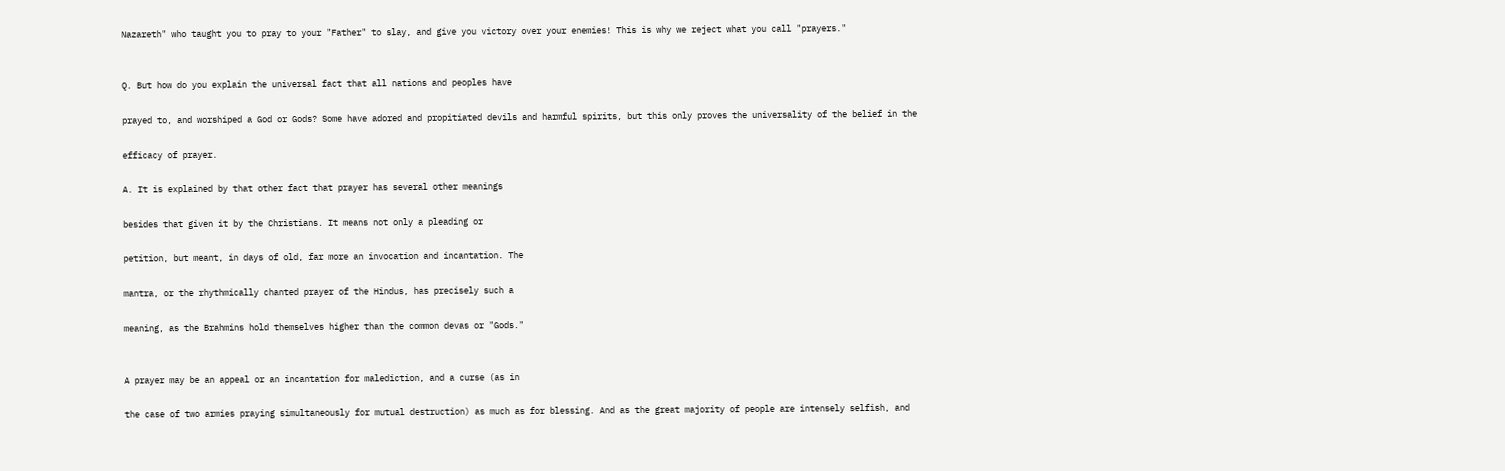Nazareth" who taught you to pray to your "Father" to slay, and give you victory over your enemies! This is why we reject what you call "prayers."


Q. But how do you explain the universal fact that all nations and peoples have

prayed to, and worshiped a God or Gods? Some have adored and propitiated devils and harmful spirits, but this only proves the universality of the belief in the

efficacy of prayer.

A. It is explained by that other fact that prayer has several other meanings

besides that given it by the Christians. It means not only a pleading or

petition, but meant, in days of old, far more an invocation and incantation. The

mantra, or the rhythmically chanted prayer of the Hindus, has precisely such a

meaning, as the Brahmins hold themselves higher than the common devas or "Gods."


A prayer may be an appeal or an incantation for malediction, and a curse (as in

the case of two armies praying simultaneously for mutual destruction) as much as for blessing. And as the great majority of people are intensely selfish, and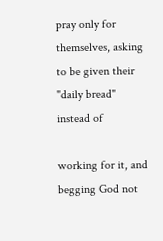pray only for themselves, asking to be given their "daily bread" instead of

working for it, and begging God not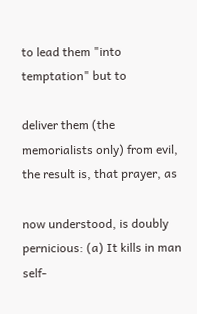to lead them "into temptation" but to

deliver them (the memorialists only) from evil, the result is, that prayer, as

now understood, is doubly pernicious: (a) It kills in man self-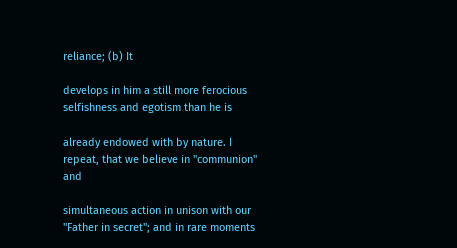reliance; (b) It

develops in him a still more ferocious selfishness and egotism than he is

already endowed with by nature. I repeat, that we believe in "communion" and

simultaneous action in unison with our "Father in secret"; and in rare moments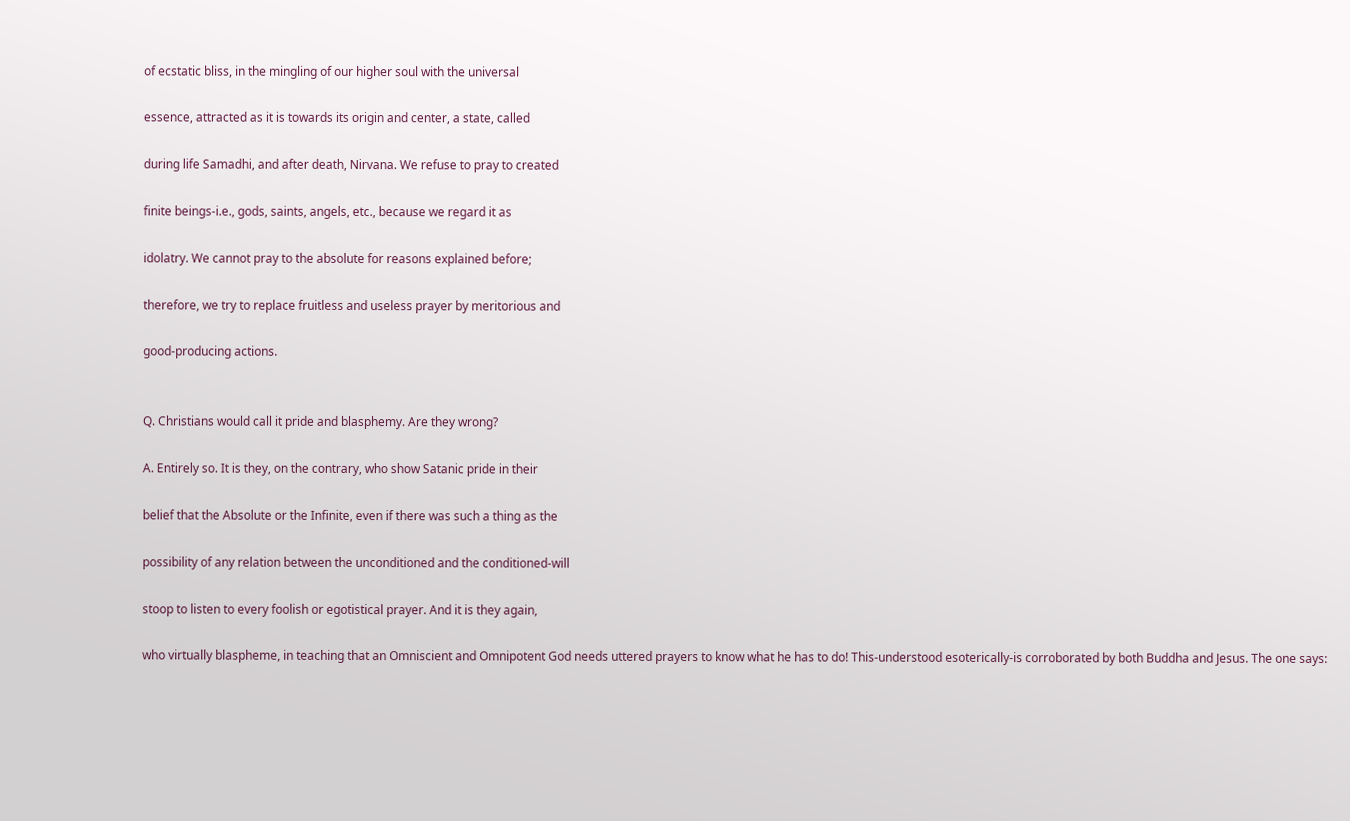of ecstatic bliss, in the mingling of our higher soul with the universal

essence, attracted as it is towards its origin and center, a state, called

during life Samadhi, and after death, Nirvana. We refuse to pray to created

finite beings-i.e., gods, saints, angels, etc., because we regard it as

idolatry. We cannot pray to the absolute for reasons explained before;

therefore, we try to replace fruitless and useless prayer by meritorious and

good-producing actions.


Q. Christians would call it pride and blasphemy. Are they wrong?

A. Entirely so. It is they, on the contrary, who show Satanic pride in their

belief that the Absolute or the Infinite, even if there was such a thing as the

possibility of any relation between the unconditioned and the conditioned-will

stoop to listen to every foolish or egotistical prayer. And it is they again,

who virtually blaspheme, in teaching that an Omniscient and Omnipotent God needs uttered prayers to know what he has to do! This-understood esoterically-is corroborated by both Buddha and Jesus. The one says: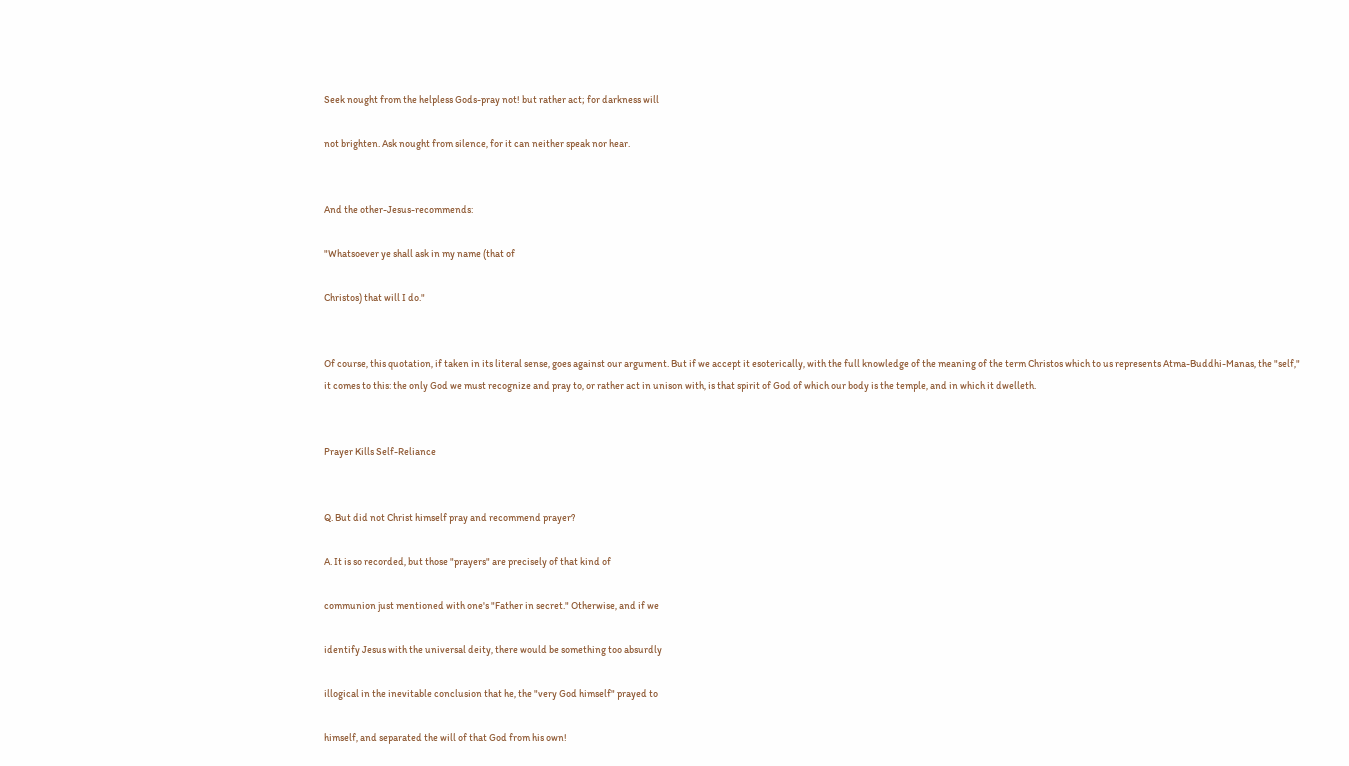Seek nought from the helpless Gods-pray not! but rather act; for darkness will

not brighten. Ask nought from silence, for it can neither speak nor hear.


And the other-Jesus-recommends:

"Whatsoever ye shall ask in my name (that of

Christos) that will I do."


Of course, this quotation, if taken in its literal sense, goes against our argument. But if we accept it esoterically, with the full knowledge of the meaning of the term Christos which to us represents Atma-Buddhi-Manas, the "self," it comes to this: the only God we must recognize and pray to, or rather act in unison with, is that spirit of God of which our body is the temple, and in which it dwelleth.


Prayer Kills Self-Reliance


Q. But did not Christ himself pray and recommend prayer?

A. It is so recorded, but those "prayers" are precisely of that kind of

communion just mentioned with one's "Father in secret." Otherwise, and if we

identify Jesus with the universal deity, there would be something too absurdly

illogical in the inevitable conclusion that he, the "very God himself" prayed to

himself, and separated the will of that God from his own!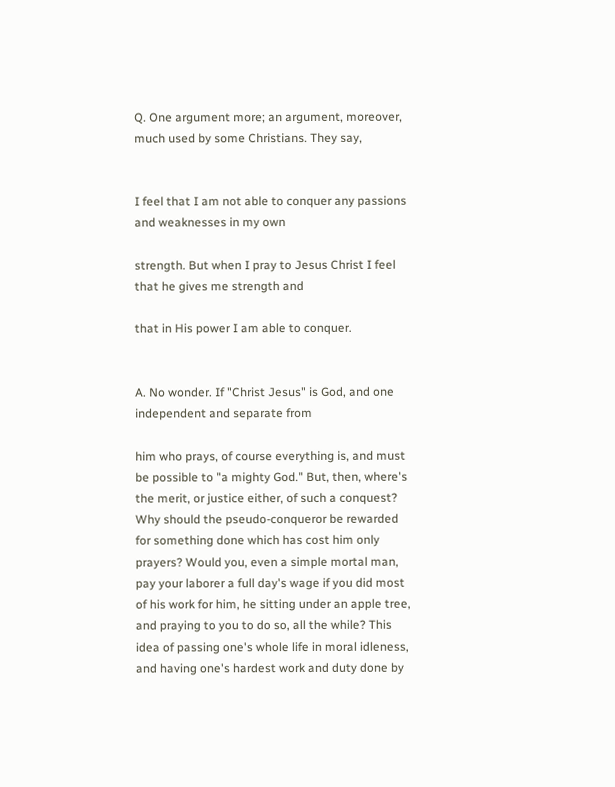Q. One argument more; an argument, moreover, much used by some Christians. They say,


I feel that I am not able to conquer any passions and weaknesses in my own

strength. But when I pray to Jesus Christ I feel that he gives me strength and

that in His power I am able to conquer.


A. No wonder. If "Christ Jesus" is God, and one independent and separate from

him who prays, of course everything is, and must be possible to "a mighty God." But, then, where's the merit, or justice either, of such a conquest? Why should the pseudo-conqueror be rewarded for something done which has cost him only prayers? Would you, even a simple mortal man, pay your laborer a full day's wage if you did most of his work for him, he sitting under an apple tree, and praying to you to do so, all the while? This idea of passing one's whole life in moral idleness, and having one's hardest work and duty done by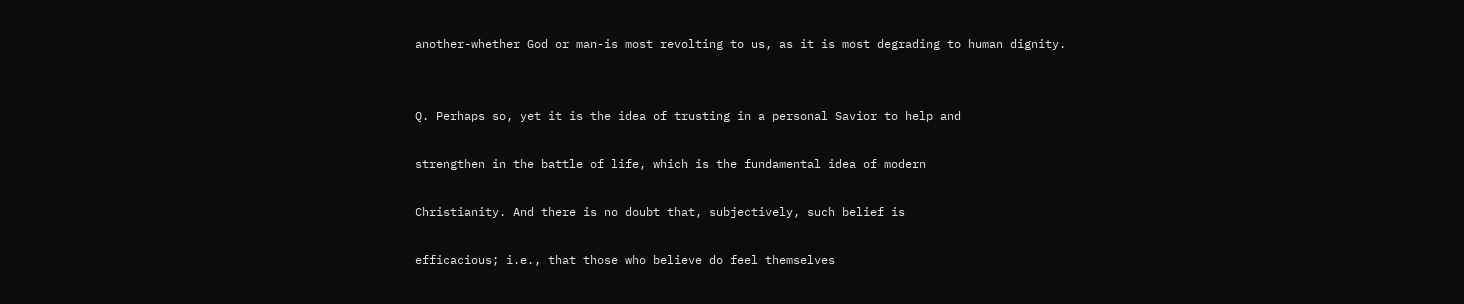another-whether God or man-is most revolting to us, as it is most degrading to human dignity.


Q. Perhaps so, yet it is the idea of trusting in a personal Savior to help and

strengthen in the battle of life, which is the fundamental idea of modern

Christianity. And there is no doubt that, subjectively, such belief is

efficacious; i.e., that those who believe do feel themselves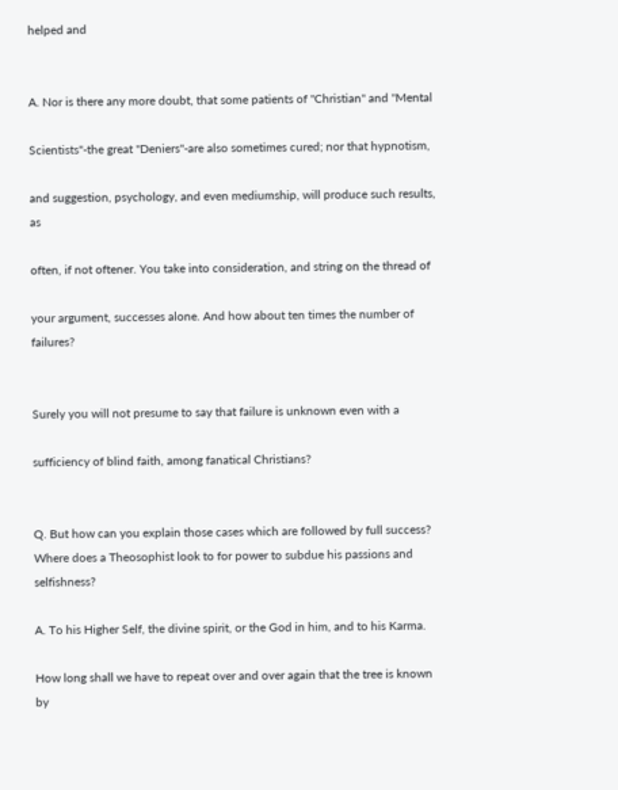helped and


A. Nor is there any more doubt, that some patients of "Christian" and "Mental

Scientists"-the great "Deniers"-are also sometimes cured; nor that hypnotism,

and suggestion, psychology, and even mediumship, will produce such results, as

often, if not oftener. You take into consideration, and string on the thread of

your argument, successes alone. And how about ten times the number of failures?


Surely you will not presume to say that failure is unknown even with a

sufficiency of blind faith, among fanatical Christians?


Q. But how can you explain those cases which are followed by full success? Where does a Theosophist look to for power to subdue his passions and selfishness?

A. To his Higher Self, the divine spirit, or the God in him, and to his Karma.

How long shall we have to repeat over and over again that the tree is known by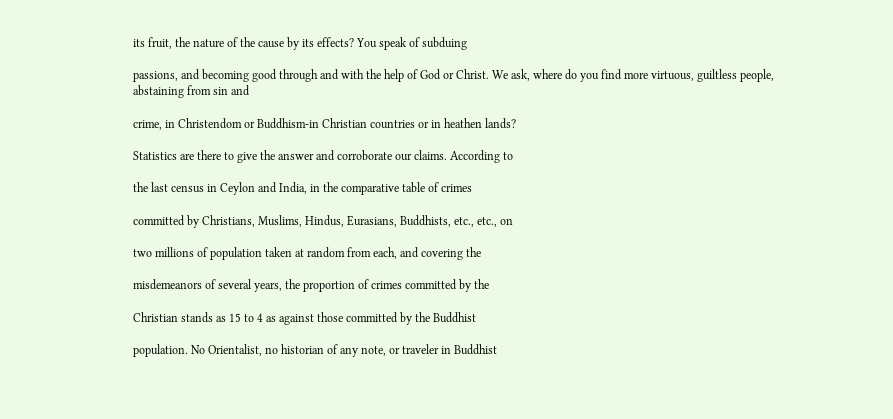its fruit, the nature of the cause by its effects? You speak of subduing

passions, and becoming good through and with the help of God or Christ. We ask, where do you find more virtuous, guiltless people, abstaining from sin and

crime, in Christendom or Buddhism-in Christian countries or in heathen lands?

Statistics are there to give the answer and corroborate our claims. According to

the last census in Ceylon and India, in the comparative table of crimes

committed by Christians, Muslims, Hindus, Eurasians, Buddhists, etc., etc., on

two millions of population taken at random from each, and covering the

misdemeanors of several years, the proportion of crimes committed by the

Christian stands as 15 to 4 as against those committed by the Buddhist

population. No Orientalist, no historian of any note, or traveler in Buddhist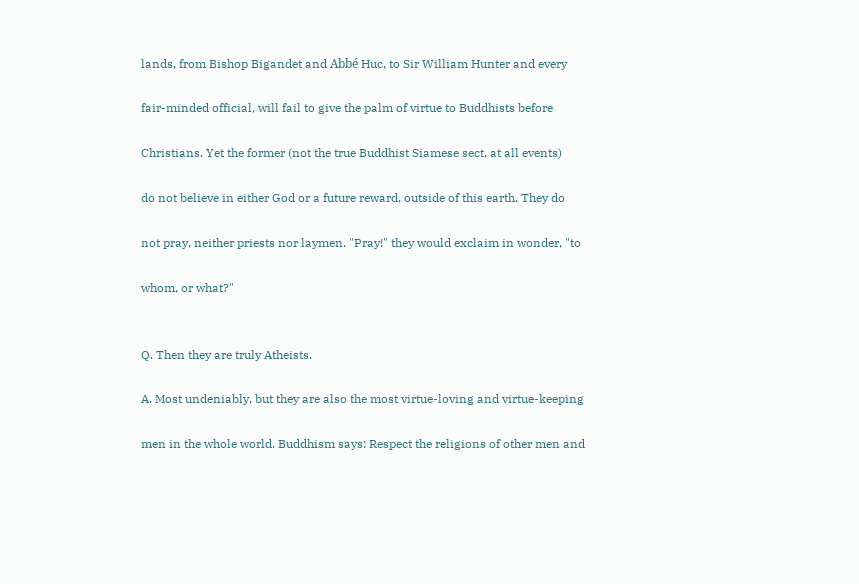lands, from Bishop Bigandet and Abbé Huc, to Sir William Hunter and every

fair-minded official, will fail to give the palm of virtue to Buddhists before

Christians. Yet the former (not the true Buddhist Siamese sect, at all events)

do not believe in either God or a future reward, outside of this earth. They do

not pray, neither priests nor laymen. "Pray!" they would exclaim in wonder, "to

whom, or what?"


Q. Then they are truly Atheists.

A. Most undeniably, but they are also the most virtue-loving and virtue-keeping

men in the whole world. Buddhism says: Respect the religions of other men and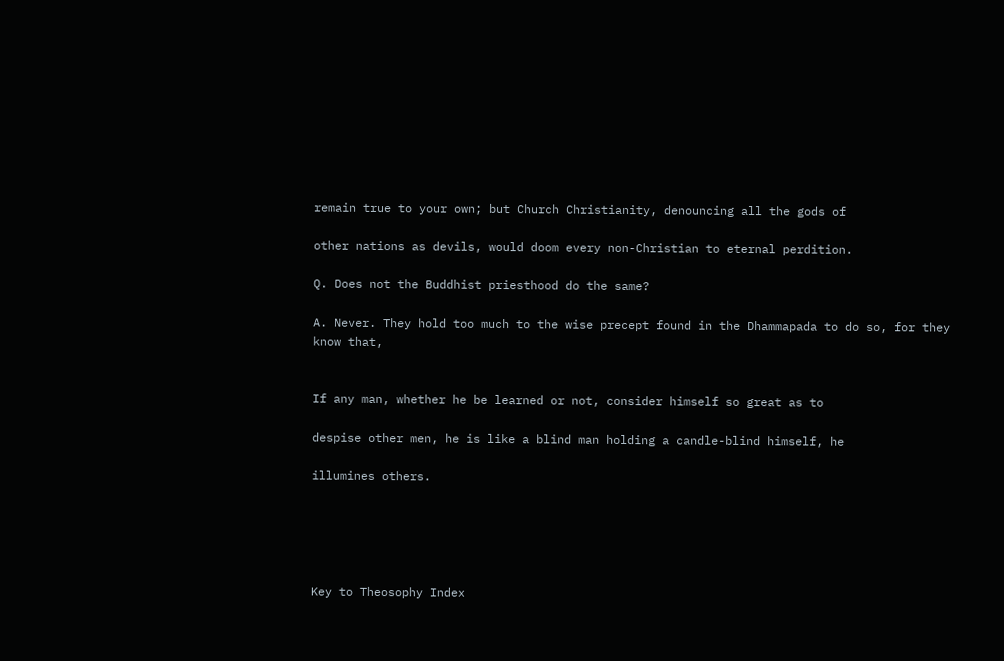remain true to your own; but Church Christianity, denouncing all the gods of

other nations as devils, would doom every non-Christian to eternal perdition.

Q. Does not the Buddhist priesthood do the same?

A. Never. They hold too much to the wise precept found in the Dhammapada to do so, for they know that,


If any man, whether he be learned or not, consider himself so great as to

despise other men, he is like a blind man holding a candle-blind himself, he

illumines others.





Key to Theosophy Index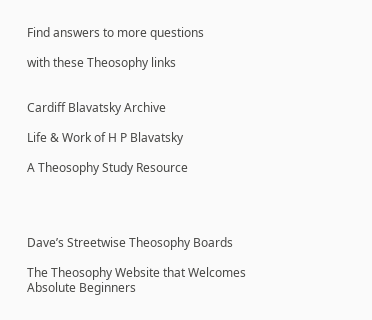Find answers to more questions

with these Theosophy links


Cardiff Blavatsky Archive

Life & Work of H P Blavatsky

A Theosophy Study Resource




Dave’s Streetwise Theosophy Boards

The Theosophy Website that Welcomes Absolute Beginners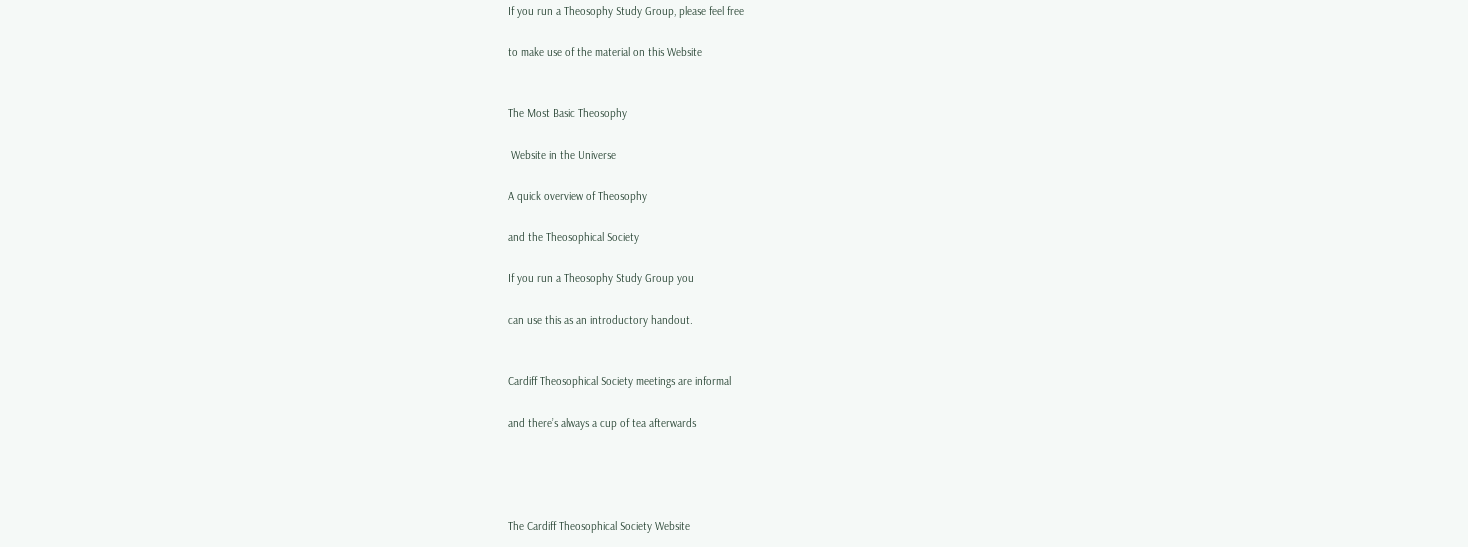If you run a Theosophy Study Group, please feel free

to make use of the material on this Website


The Most Basic Theosophy

 Website in the Universe

A quick overview of Theosophy

and the Theosophical Society

If you run a Theosophy Study Group you

can use this as an introductory handout.


Cardiff Theosophical Society meetings are informal

and there’s always a cup of tea afterwards




The Cardiff Theosophical Society Website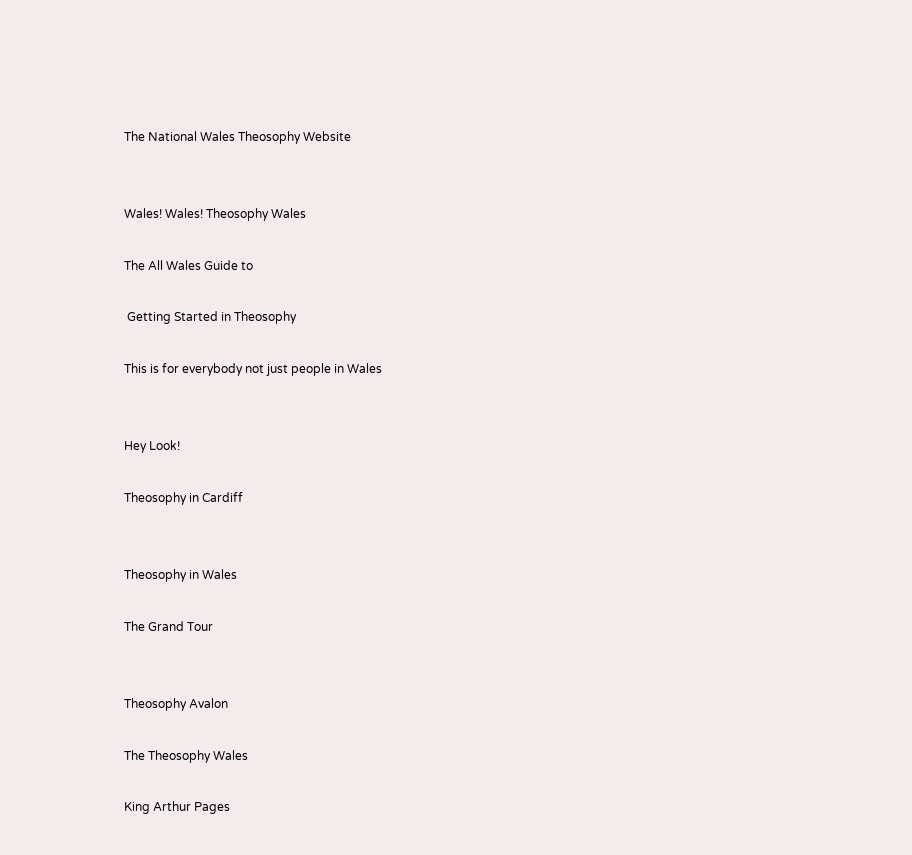The National Wales Theosophy Website


Wales! Wales! Theosophy Wales

The All Wales Guide to

 Getting Started in Theosophy

This is for everybody not just people in Wales


Hey Look!

Theosophy in Cardiff


Theosophy in Wales

The Grand Tour


Theosophy Avalon

The Theosophy Wales

King Arthur Pages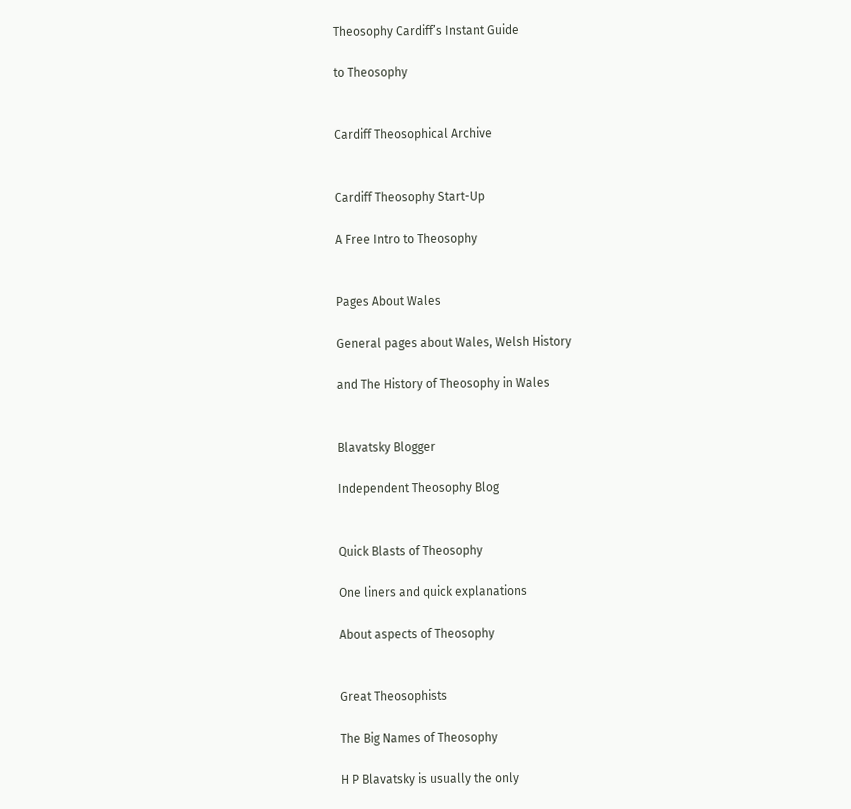Theosophy Cardiff’s Instant Guide

to Theosophy


Cardiff Theosophical Archive


Cardiff Theosophy Start-Up

A Free Intro to Theosophy


Pages About Wales

General pages about Wales, Welsh History

and The History of Theosophy in Wales


Blavatsky Blogger

Independent Theosophy Blog


Quick Blasts of Theosophy

One liners and quick explanations

About aspects of Theosophy


Great Theosophists

The Big Names of Theosophy

H P Blavatsky is usually the only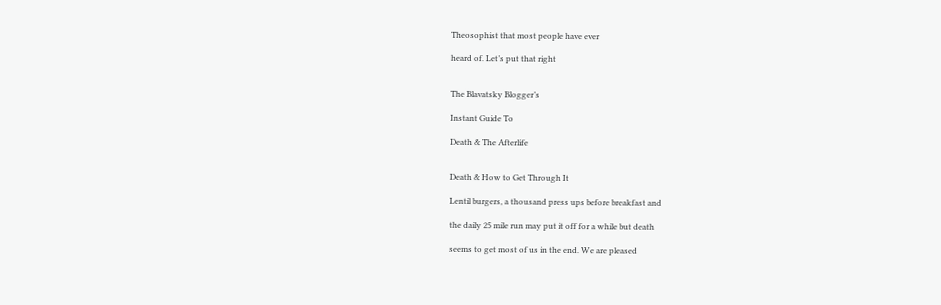Theosophist that most people have ever

heard of. Let’s put that right


The Blavatsky Blogger’s

Instant Guide To

Death & The Afterlife


Death & How to Get Through It

Lentil burgers, a thousand press ups before breakfast and

the daily 25 mile run may put it off for a while but death

seems to get most of us in the end. We are pleased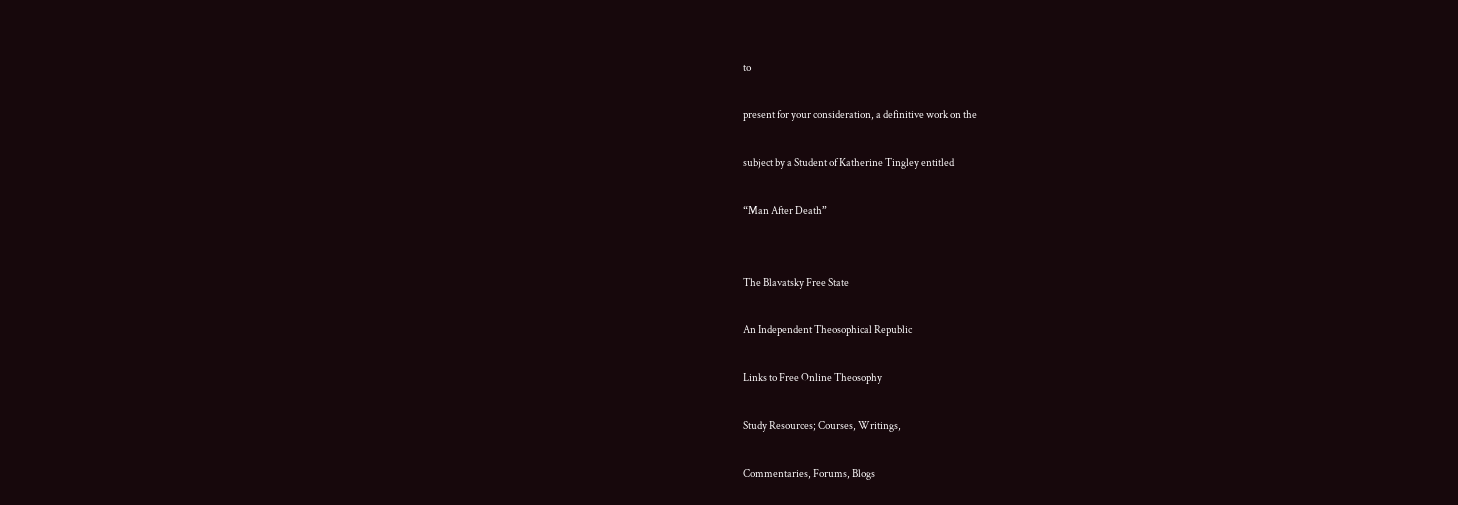to

present for your consideration, a definitive work on the

subject by a Student of Katherine Tingley entitled

“Man After Death”


The Blavatsky Free State

An Independent Theosophical Republic

Links to Free Online Theosophy

Study Resources; Courses, Writings,

Commentaries, Forums, Blogs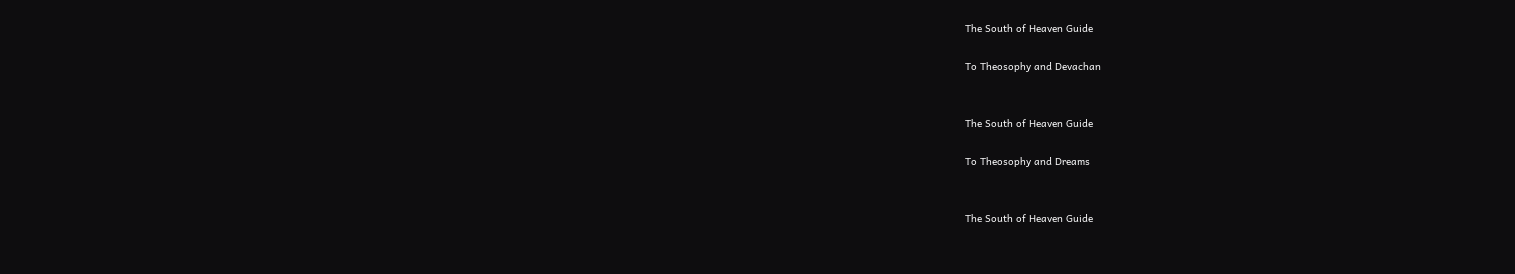The South of Heaven Guide

To Theosophy and Devachan


The South of Heaven Guide

To Theosophy and Dreams


The South of Heaven Guide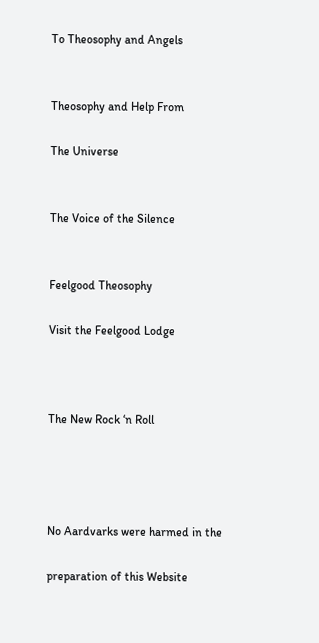To Theosophy and Angels


Theosophy and Help From

The Universe


The Voice of the Silence


Feelgood Theosophy

Visit the Feelgood Lodge



The New Rock ‘n Roll




No Aardvarks were harmed in the

preparation of this Website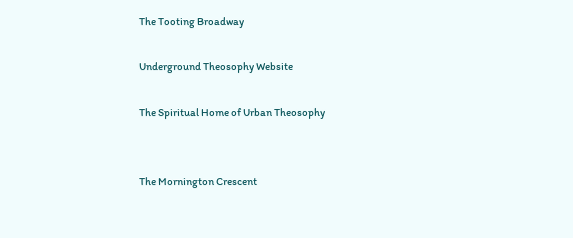The Tooting Broadway

Underground Theosophy Website

The Spiritual Home of Urban Theosophy


The Mornington Crescent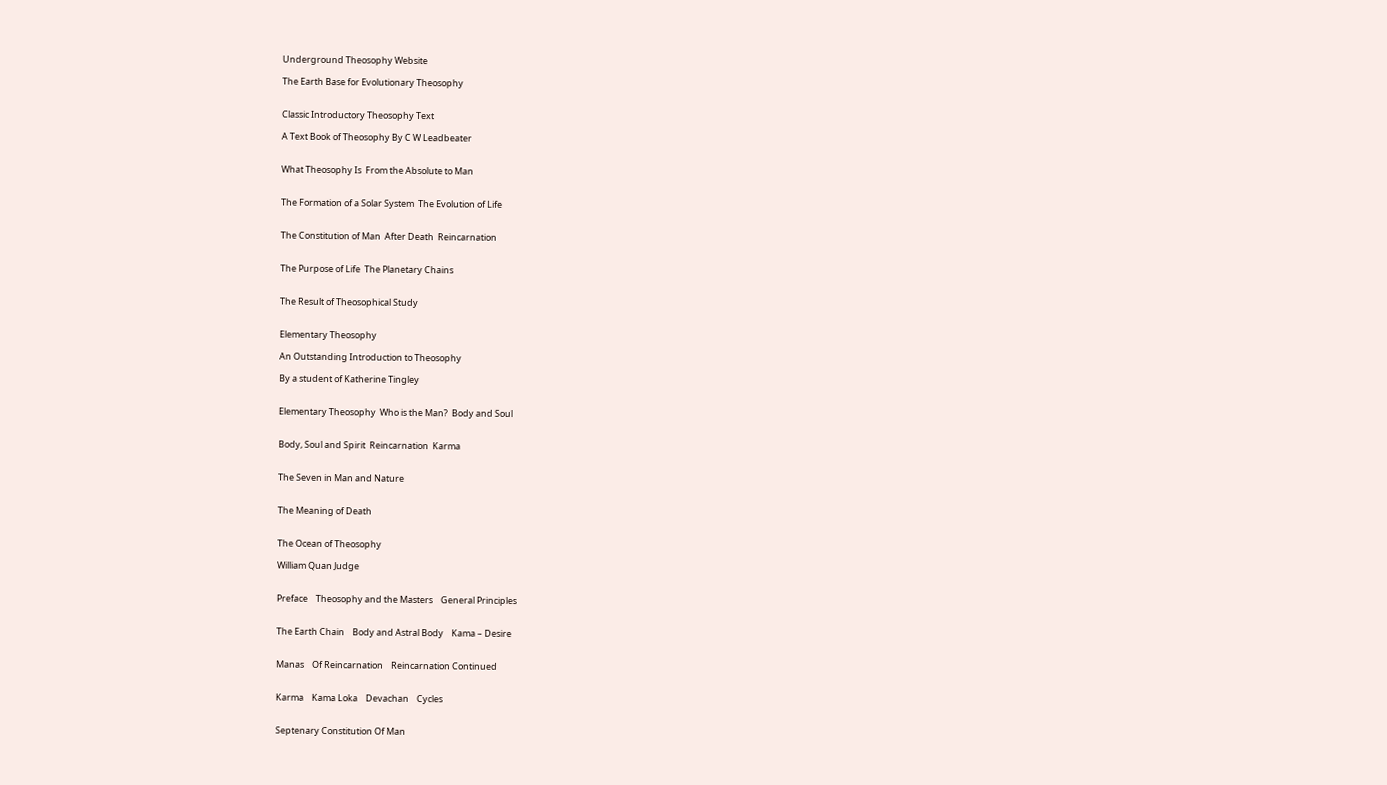Underground Theosophy Website

The Earth Base for Evolutionary Theosophy


Classic Introductory Theosophy Text

A Text Book of Theosophy By C W Leadbeater


What Theosophy Is  From the Absolute to Man


The Formation of a Solar System  The Evolution of Life


The Constitution of Man  After Death  Reincarnation


The Purpose of Life  The Planetary Chains


The Result of Theosophical Study


Elementary Theosophy

An Outstanding Introduction to Theosophy

By a student of Katherine Tingley


Elementary Theosophy  Who is the Man?  Body and Soul


Body, Soul and Spirit  Reincarnation  Karma


The Seven in Man and Nature


The Meaning of Death


The Ocean of Theosophy

William Quan Judge


Preface    Theosophy and the Masters    General Principles


The Earth Chain    Body and Astral Body    Kama – Desire


Manas    Of Reincarnation    Reincarnation Continued


Karma    Kama Loka    Devachan    Cycles


Septenary Constitution Of Man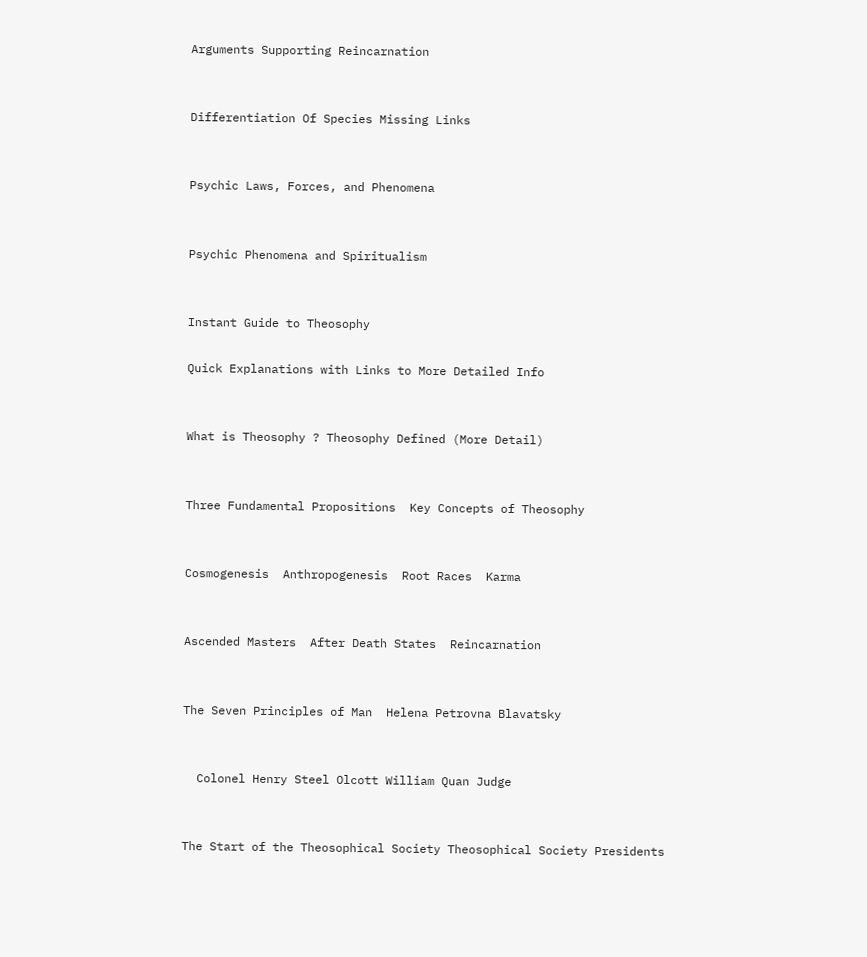Arguments Supporting Reincarnation


Differentiation Of Species Missing Links


Psychic Laws, Forces, and Phenomena


Psychic Phenomena and Spiritualism


Instant Guide to Theosophy

Quick Explanations with Links to More Detailed Info


What is Theosophy ? Theosophy Defined (More Detail)


Three Fundamental Propositions  Key Concepts of Theosophy


Cosmogenesis  Anthropogenesis  Root Races  Karma


Ascended Masters  After Death States  Reincarnation


The Seven Principles of Man  Helena Petrovna Blavatsky


  Colonel Henry Steel Olcott William Quan Judge


The Start of the Theosophical Society Theosophical Society Presidents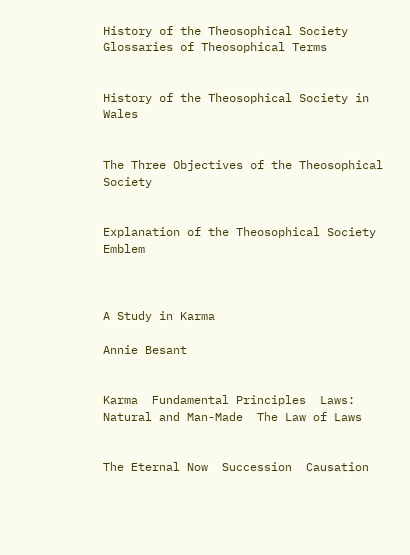History of the Theosophical Society  Glossaries of Theosophical Terms


History of the Theosophical Society in Wales


The Three Objectives of the Theosophical Society


Explanation of the Theosophical Society Emblem



A Study in Karma

Annie Besant


Karma  Fundamental Principles  Laws: Natural and Man-Made  The Law of Laws


The Eternal Now  Succession  Causation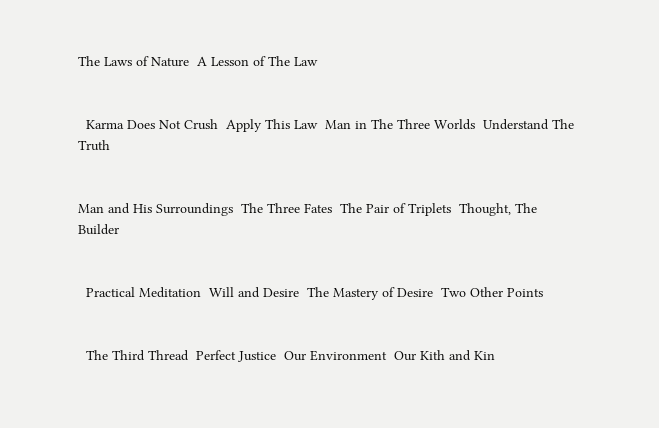The Laws of Nature  A Lesson of The Law


  Karma Does Not Crush  Apply This Law  Man in The Three Worlds  Understand The Truth


Man and His Surroundings  The Three Fates  The Pair of Triplets  Thought, The Builder


  Practical Meditation  Will and Desire  The Mastery of Desire  Two Other Points


  The Third Thread  Perfect Justice  Our Environment  Our Kith and Kin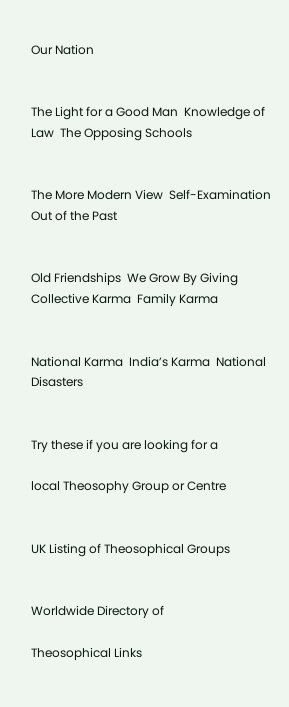Our Nation


The Light for a Good Man  Knowledge of Law  The Opposing Schools


The More Modern View  Self-Examination  Out of the Past


Old Friendships  We Grow By Giving  Collective Karma  Family Karma


National Karma  India’s Karma  National Disasters


Try these if you are looking for a

local Theosophy Group or Centre


UK Listing of Theosophical Groups


Worldwide Directory of

Theosophical Links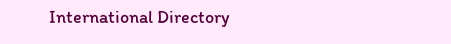International Directory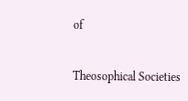of

Theosophical Societies